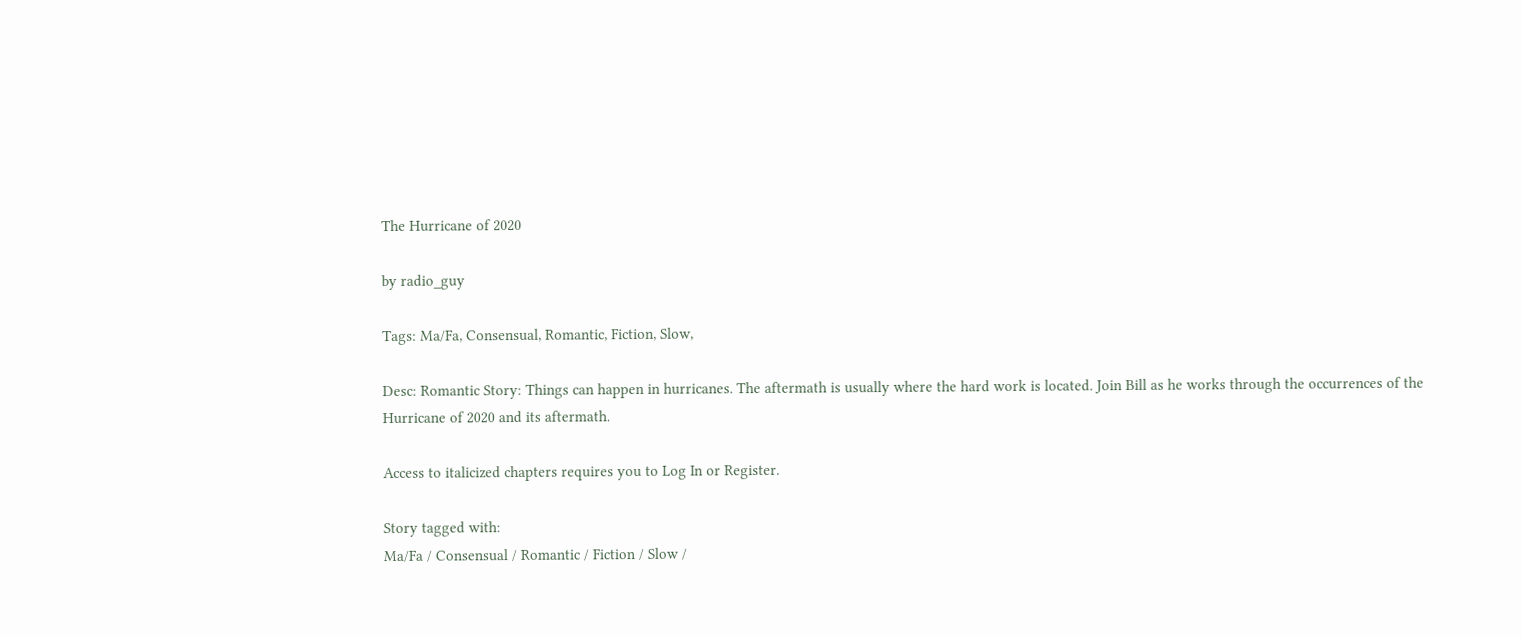The Hurricane of 2020

by radio_guy

Tags: Ma/Fa, Consensual, Romantic, Fiction, Slow,

Desc: Romantic Story: Things can happen in hurricanes. The aftermath is usually where the hard work is located. Join Bill as he works through the occurrences of the Hurricane of 2020 and its aftermath.

Access to italicized chapters requires you to Log In or Register.

Story tagged with:
Ma/Fa / Consensual / Romantic / Fiction / Slow /